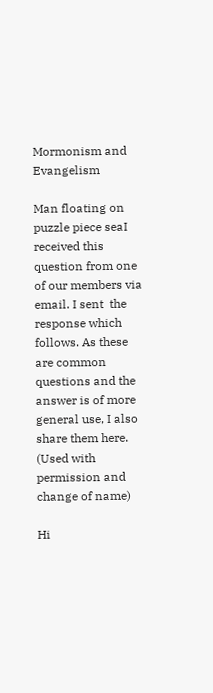Mormonism and Evangelism

Man floating on puzzle piece seaI received this question from one of our members via email. I sent  the response which follows. As these are common questions and the answer is of more general use, I also share them here. (Used with permission and change of name)

Hi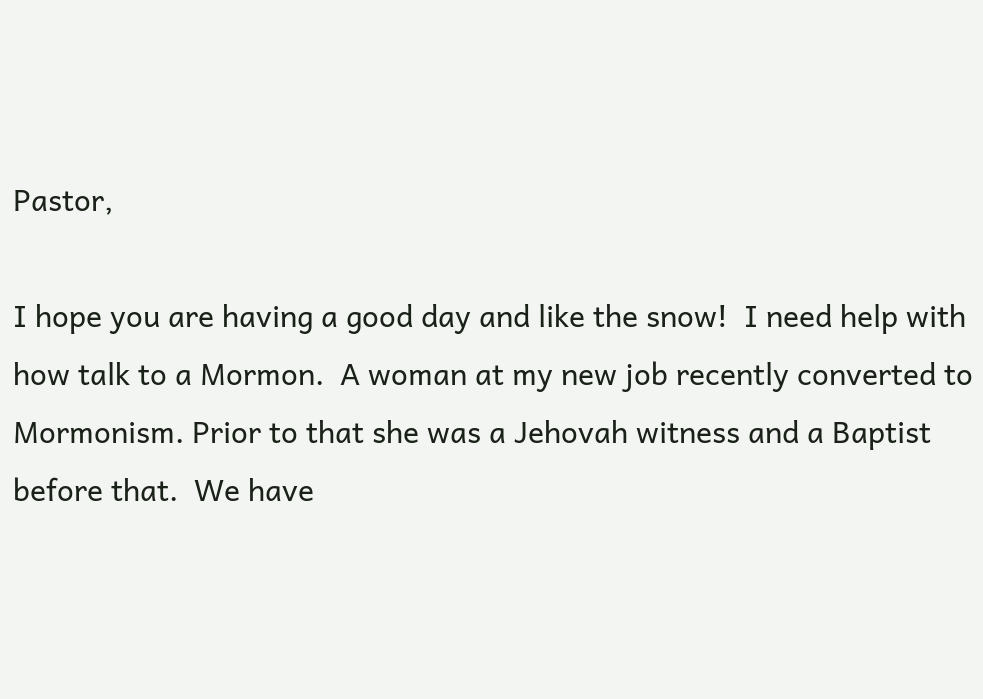Pastor,

I hope you are having a good day and like the snow!  I need help with how talk to a Mormon.  A woman at my new job recently converted to Mormonism. Prior to that she was a Jehovah witness and a Baptist before that.  We have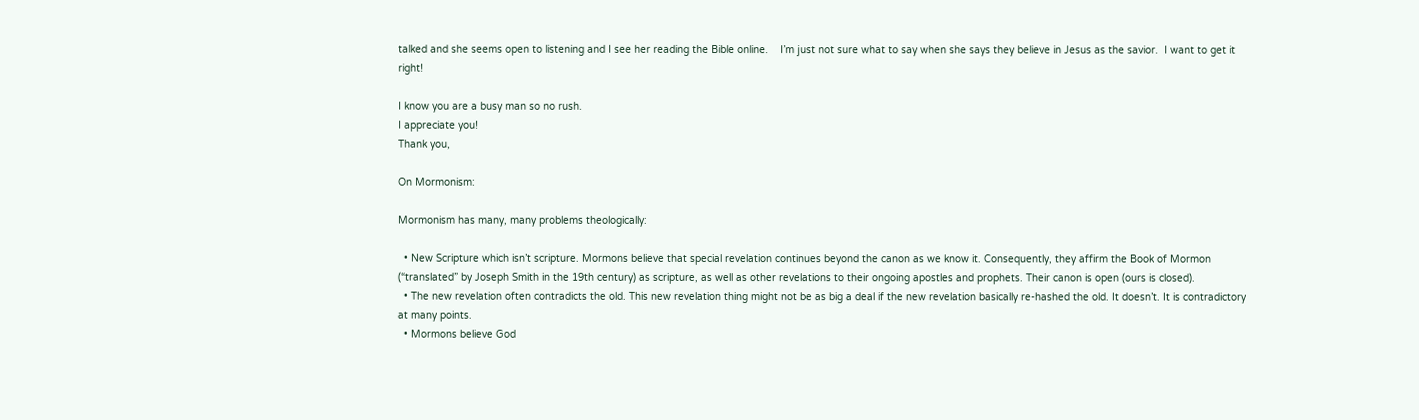talked and she seems open to listening and I see her reading the Bible online.    I’m just not sure what to say when she says they believe in Jesus as the savior.  I want to get it right!

I know you are a busy man so no rush.
I appreciate you!
Thank you,

On Mormonism:

Mormonism has many, many problems theologically:

  • New Scripture which isn’t scripture. Mormons believe that special revelation continues beyond the canon as we know it. Consequently, they affirm the Book of Mormon (“translated” by Joseph Smith in the 19th century) as scripture, as well as other revelations to their ongoing apostles and prophets. Their canon is open (ours is closed).
  • The new revelation often contradicts the old. This new revelation thing might not be as big a deal if the new revelation basically re-hashed the old. It doesn’t. It is contradictory at many points.
  • Mormons believe God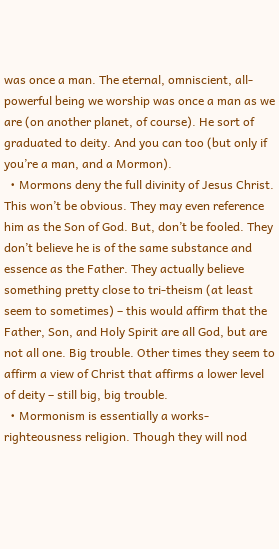was once a man. The eternal, omniscient, all-powerful being we worship was once a man as we are (on another planet, of course). He sort of graduated to deity. And you can too (but only if you’re a man, and a Mormon).
  • Mormons deny the full divinity of Jesus Christ. This won’t be obvious. They may even reference him as the Son of God. But, don’t be fooled. They don’t believe he is of the same substance and essence as the Father. They actually believe something pretty close to tri-theism (at least seem to sometimes) – this would affirm that the Father, Son, and Holy Spirit are all God, but are not all one. Big trouble. Other times they seem to affirm a view of Christ that affirms a lower level of deity – still big, big trouble.
  • Mormonism is essentially a works-righteousness religion. Though they will nod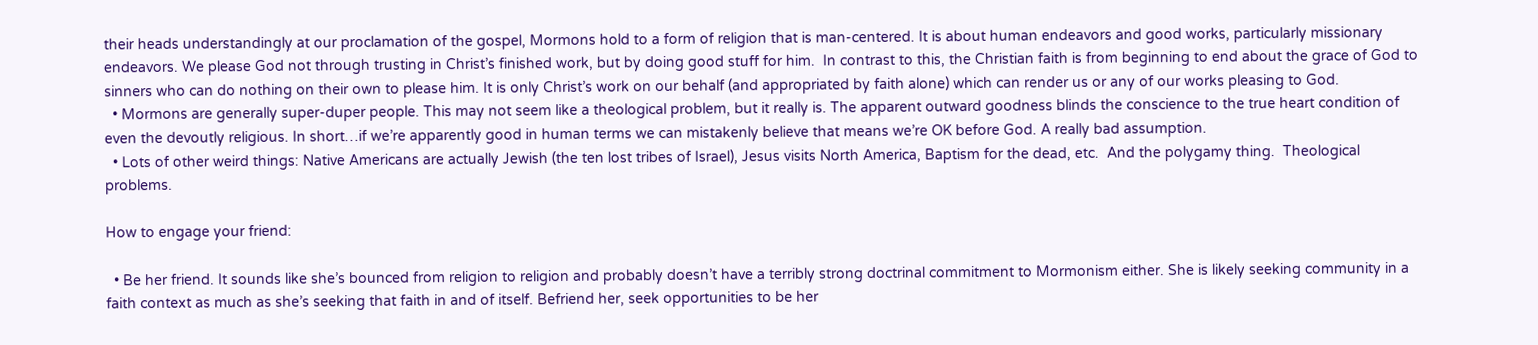their heads understandingly at our proclamation of the gospel, Mormons hold to a form of religion that is man-centered. It is about human endeavors and good works, particularly missionary endeavors. We please God not through trusting in Christ’s finished work, but by doing good stuff for him.  In contrast to this, the Christian faith is from beginning to end about the grace of God to sinners who can do nothing on their own to please him. It is only Christ’s work on our behalf (and appropriated by faith alone) which can render us or any of our works pleasing to God.
  • Mormons are generally super-duper people. This may not seem like a theological problem, but it really is. The apparent outward goodness blinds the conscience to the true heart condition of even the devoutly religious. In short…if we’re apparently good in human terms we can mistakenly believe that means we’re OK before God. A really bad assumption.
  • Lots of other weird things: Native Americans are actually Jewish (the ten lost tribes of Israel), Jesus visits North America, Baptism for the dead, etc.  And the polygamy thing.  Theological problems.

How to engage your friend:

  • Be her friend. It sounds like she’s bounced from religion to religion and probably doesn’t have a terribly strong doctrinal commitment to Mormonism either. She is likely seeking community in a faith context as much as she’s seeking that faith in and of itself. Befriend her, seek opportunities to be her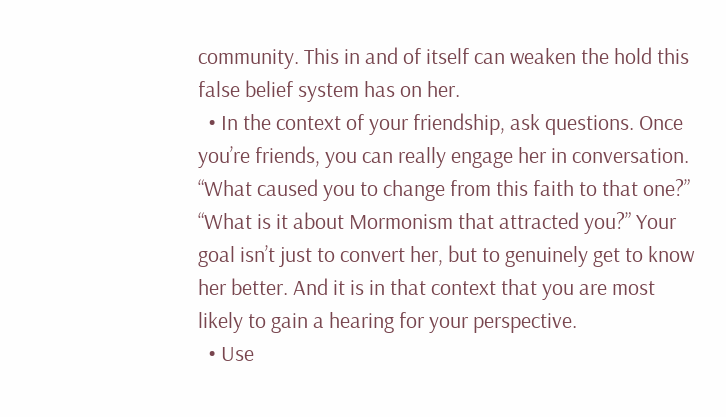community. This in and of itself can weaken the hold this false belief system has on her.
  • In the context of your friendship, ask questions. Once you’re friends, you can really engage her in conversation. “What caused you to change from this faith to that one?” “What is it about Mormonism that attracted you?” Your goal isn’t just to convert her, but to genuinely get to know her better. And it is in that context that you are most likely to gain a hearing for your perspective.
  • Use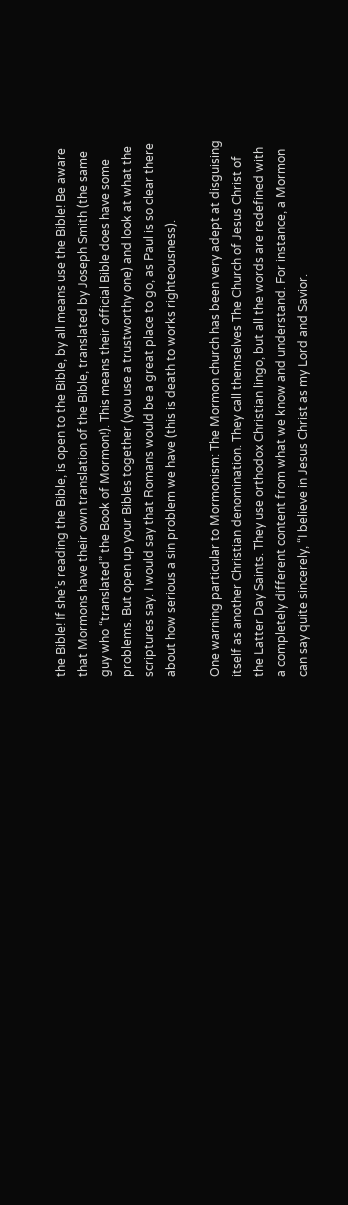the Bible! If she’s reading the Bible, is open to the Bible, by all means use the Bible! Be aware that Mormons have their own translation of the Bible, translated by Joseph Smith (the same guy who “translated” the Book of Mormon!). This means their official Bible does have some problems. But open up your Bibles together (you use a trustworthy one) and look at what the scriptures say. I would say that Romans would be a great place to go, as Paul is so clear there about how serious a sin problem we have (this is death to works righteousness).

One warning particular to Mormonism: The Mormon church has been very adept at disguising itself as another Christian denomination. They call themselves The Church of Jesus Christ of the Latter Day Saints. They use orthodox Christian lingo, but all the words are redefined with a completely different content from what we know and understand. For instance, a Mormon can say quite sincerely, “I believe in Jesus Christ as my Lord and Savior.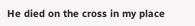He died on the cross in my place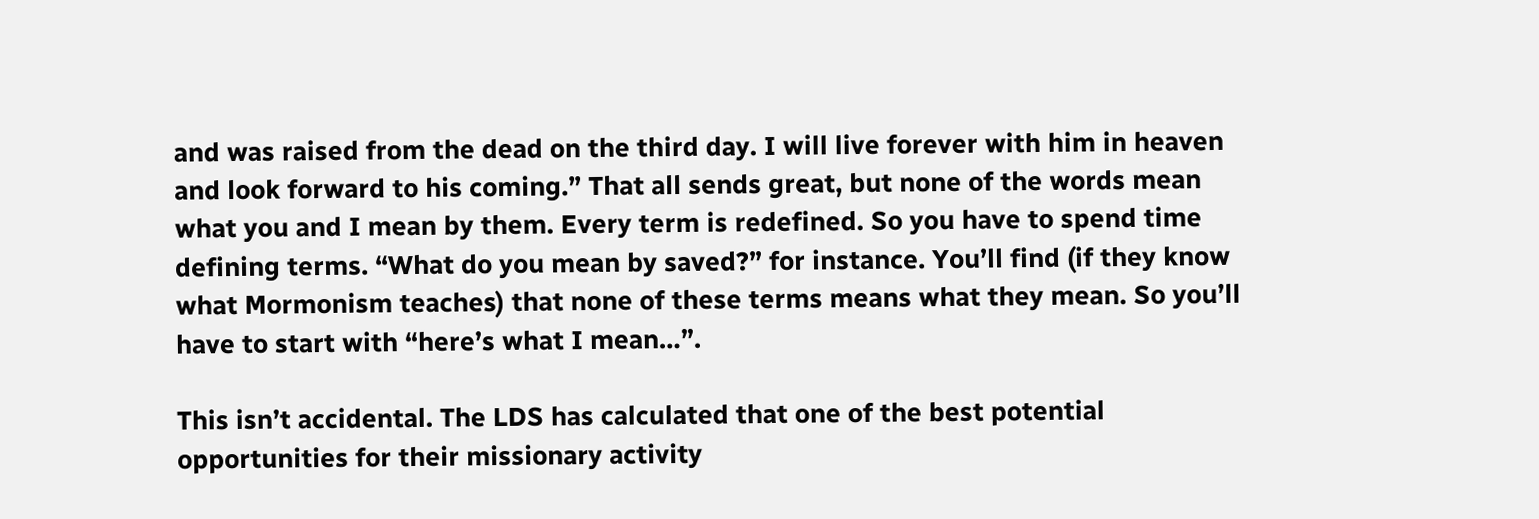and was raised from the dead on the third day. I will live forever with him in heaven and look forward to his coming.” That all sends great, but none of the words mean what you and I mean by them. Every term is redefined. So you have to spend time defining terms. “What do you mean by saved?” for instance. You’ll find (if they know what Mormonism teaches) that none of these terms means what they mean. So you’ll have to start with “here’s what I mean…”.

This isn’t accidental. The LDS has calculated that one of the best potential opportunities for their missionary activity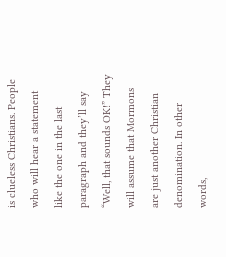is clueless Christians. People who will hear a statement like the one in the last paragraph and they’ll say “Well, that sounds OK!” They will assume that Mormons are just another Christian denomination. In other words,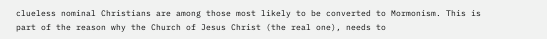clueless nominal Christians are among those most likely to be converted to Mormonism. This is part of the reason why the Church of Jesus Christ (the real one), needs to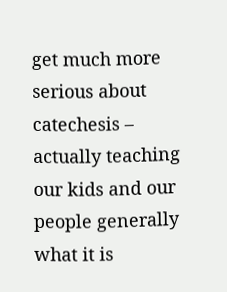get much more serious about catechesis – actually teaching our kids and our people generally what it is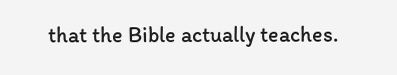that the Bible actually teaches.